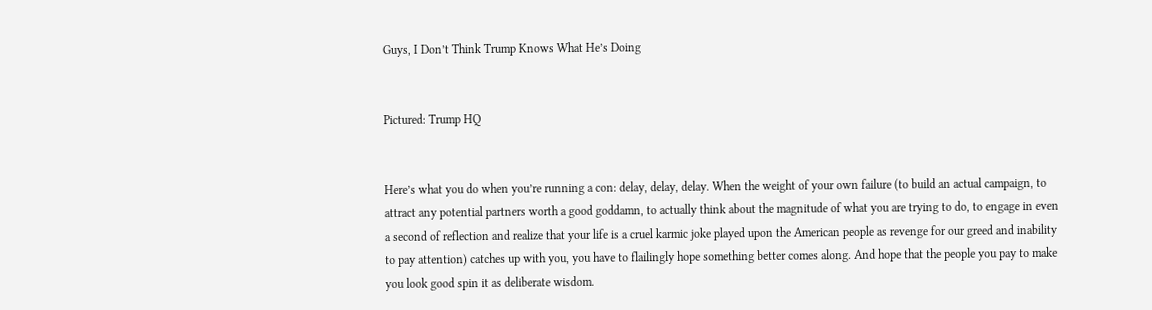Guys, I Don’t Think Trump Knows What He’s Doing


Pictured: Trump HQ


Here’s what you do when you’re running a con: delay, delay, delay. When the weight of your own failure (to build an actual campaign, to attract any potential partners worth a good goddamn, to actually think about the magnitude of what you are trying to do, to engage in even a second of reflection and realize that your life is a cruel karmic joke played upon the American people as revenge for our greed and inability to pay attention) catches up with you, you have to flailingly hope something better comes along. And hope that the people you pay to make you look good spin it as deliberate wisdom.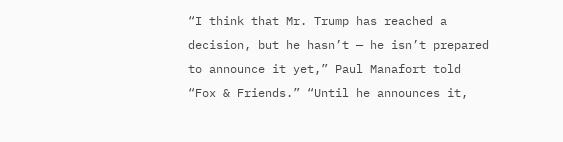“I think that Mr. Trump has reached a decision, but he hasn’t — he isn’t prepared to announce it yet,” Paul Manafort told “Fox & Friends.” “Until he announces it,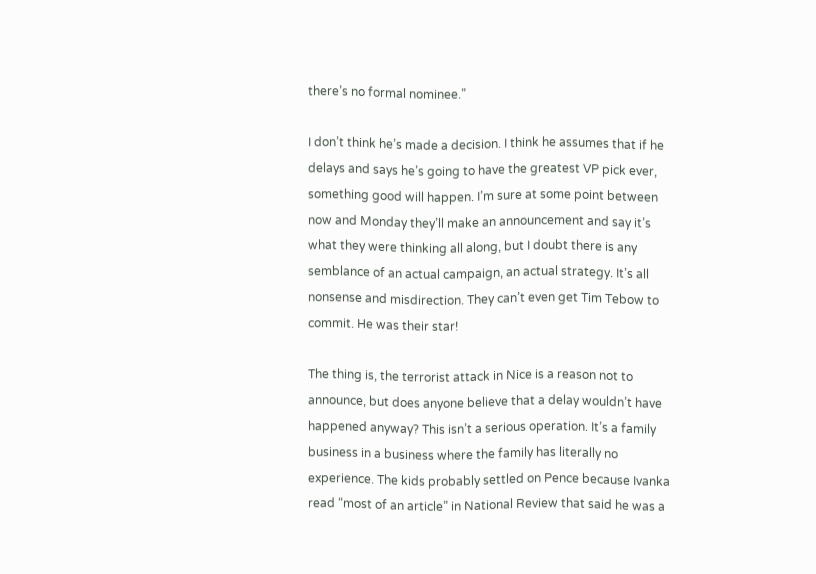there’s no formal nominee.”

I don’t think he’s made a decision. I think he assumes that if he delays and says he’s going to have the greatest VP pick ever, something good will happen. I’m sure at some point between now and Monday they’ll make an announcement and say it’s what they were thinking all along, but I doubt there is any semblance of an actual campaign, an actual strategy. It’s all nonsense and misdirection. They can’t even get Tim Tebow to commit. He was their star!

The thing is, the terrorist attack in Nice is a reason not to announce, but does anyone believe that a delay wouldn’t have happened anyway? This isn’t a serious operation. It’s a family business in a business where the family has literally no experience. The kids probably settled on Pence because Ivanka read “most of an article” in National Review that said he was a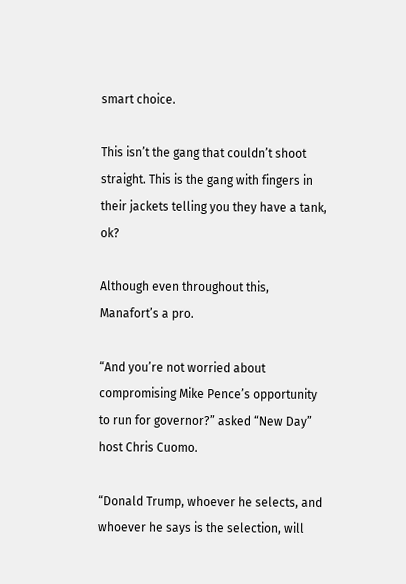smart choice.

This isn’t the gang that couldn’t shoot straight. This is the gang with fingers in their jackets telling you they have a tank, ok?

Although even throughout this, Manafort’s a pro.

“And you’re not worried about compromising Mike Pence’s opportunity to run for governor?” asked “New Day” host Chris Cuomo.

“Donald Trump, whoever he selects, and whoever he says is the selection, will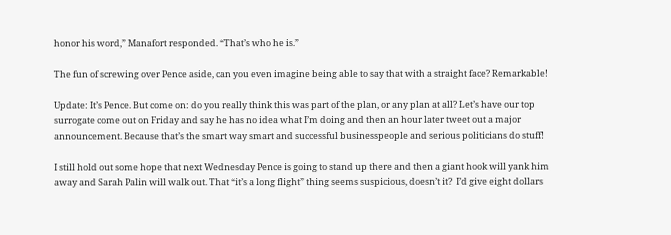honor his word,” Manafort responded. “That’s who he is.”

The fun of screwing over Pence aside, can you even imagine being able to say that with a straight face? Remarkable!

Update: It’s Pence. But come on: do you really think this was part of the plan, or any plan at all? Let’s have our top surrogate come out on Friday and say he has no idea what I’m doing and then an hour later tweet out a major announcement. Because that’s the smart way smart and successful businesspeople and serious politicians do stuff!

I still hold out some hope that next Wednesday Pence is going to stand up there and then a giant hook will yank him away and Sarah Palin will walk out. That “it’s a long flight” thing seems suspicious, doesn’t it?  I’d give eight dollars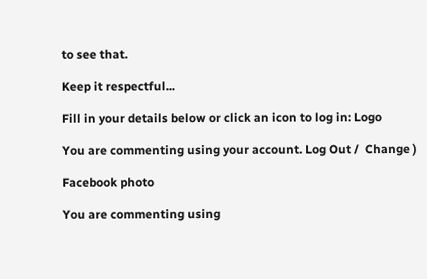to see that.

Keep it respectful...

Fill in your details below or click an icon to log in: Logo

You are commenting using your account. Log Out /  Change )

Facebook photo

You are commenting using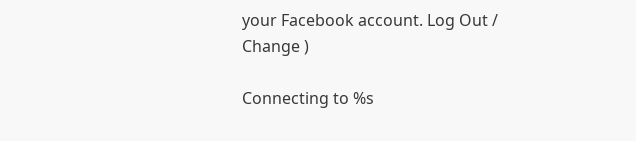your Facebook account. Log Out /  Change )

Connecting to %s